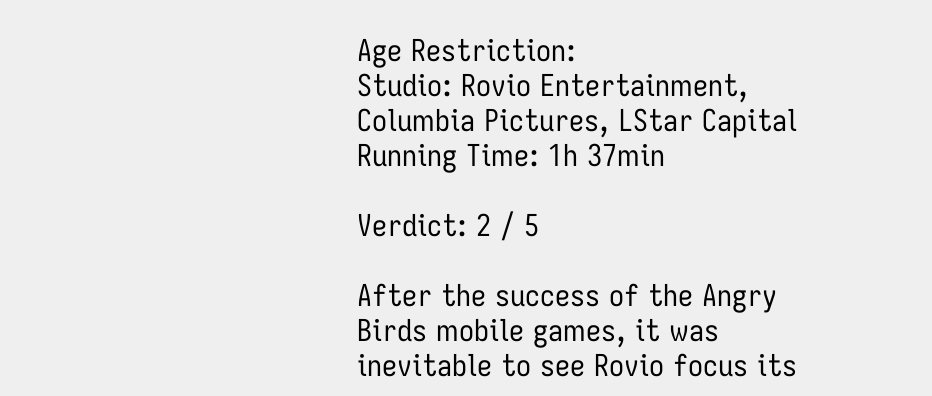Age Restriction:
Studio: Rovio Entertainment, Columbia Pictures, LStar Capital
Running Time: 1h 37min

Verdict: 2 / 5

After the success of the Angry Birds mobile games, it was inevitable to see Rovio focus its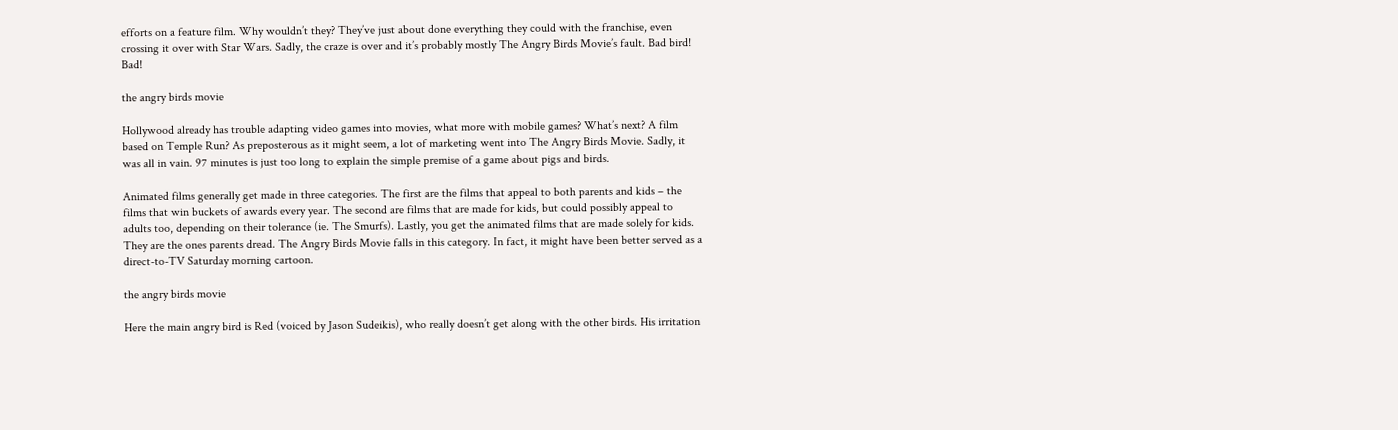efforts on a feature film. Why wouldn’t they? They’ve just about done everything they could with the franchise, even crossing it over with Star Wars. Sadly, the craze is over and it’s probably mostly The Angry Birds Movie’s fault. Bad bird! Bad!

the angry birds movie

Hollywood already has trouble adapting video games into movies, what more with mobile games? What’s next? A film based on Temple Run? As preposterous as it might seem, a lot of marketing went into The Angry Birds Movie. Sadly, it was all in vain. 97 minutes is just too long to explain the simple premise of a game about pigs and birds.

Animated films generally get made in three categories. The first are the films that appeal to both parents and kids – the films that win buckets of awards every year. The second are films that are made for kids, but could possibly appeal to adults too, depending on their tolerance (ie. The Smurfs). Lastly, you get the animated films that are made solely for kids. They are the ones parents dread. The Angry Birds Movie falls in this category. In fact, it might have been better served as a direct-to-TV Saturday morning cartoon.

the angry birds movie

Here the main angry bird is Red (voiced by Jason Sudeikis), who really doesn’t get along with the other birds. His irritation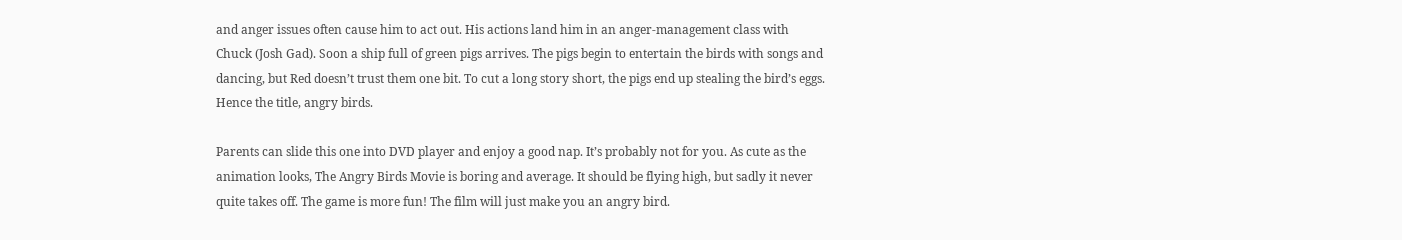and anger issues often cause him to act out. His actions land him in an anger-management class with Chuck (Josh Gad). Soon a ship full of green pigs arrives. The pigs begin to entertain the birds with songs and dancing, but Red doesn’t trust them one bit. To cut a long story short, the pigs end up stealing the bird’s eggs. Hence the title, angry birds.

Parents can slide this one into DVD player and enjoy a good nap. It’s probably not for you. As cute as the animation looks, The Angry Birds Movie is boring and average. It should be flying high, but sadly it never quite takes off. The game is more fun! The film will just make you an angry bird.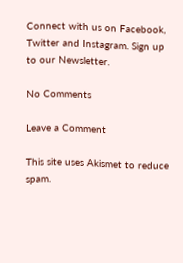Connect with us on Facebook, Twitter and Instagram. Sign up to our Newsletter.

No Comments

Leave a Comment

This site uses Akismet to reduce spam.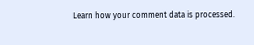Learn how your comment data is processed.